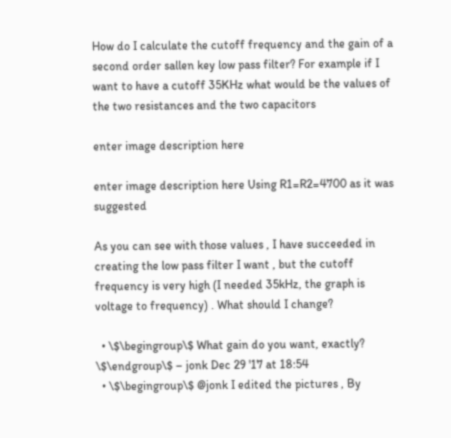How do I calculate the cutoff frequency and the gain of a second order sallen key low pass filter? For example if I want to have a cutoff 35KHz what would be the values of the two resistances and the two capacitors

enter image description here

enter image description here Using R1=R2=4700 as it was suggested

As you can see with those values , I have succeeded in creating the low pass filter I want , but the cutoff frequency is very high (I needed 35kHz, the graph is voltage to frequency) . What should I change?

  • \$\begingroup\$ What gain do you want, exactly? \$\endgroup\$ – jonk Dec 29 '17 at 18:54
  • \$\begingroup\$ @jonk I edited the pictures , By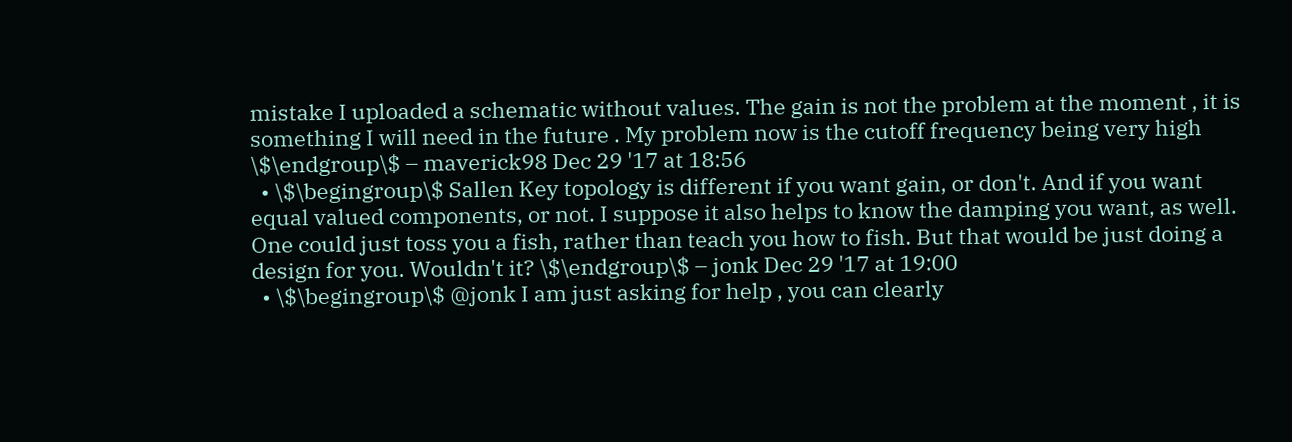mistake I uploaded a schematic without values. The gain is not the problem at the moment , it is something I will need in the future . My problem now is the cutoff frequency being very high \$\endgroup\$ – maverick98 Dec 29 '17 at 18:56
  • \$\begingroup\$ Sallen Key topology is different if you want gain, or don't. And if you want equal valued components, or not. I suppose it also helps to know the damping you want, as well. One could just toss you a fish, rather than teach you how to fish. But that would be just doing a design for you. Wouldn't it? \$\endgroup\$ – jonk Dec 29 '17 at 19:00
  • \$\begingroup\$ @jonk I am just asking for help , you can clearly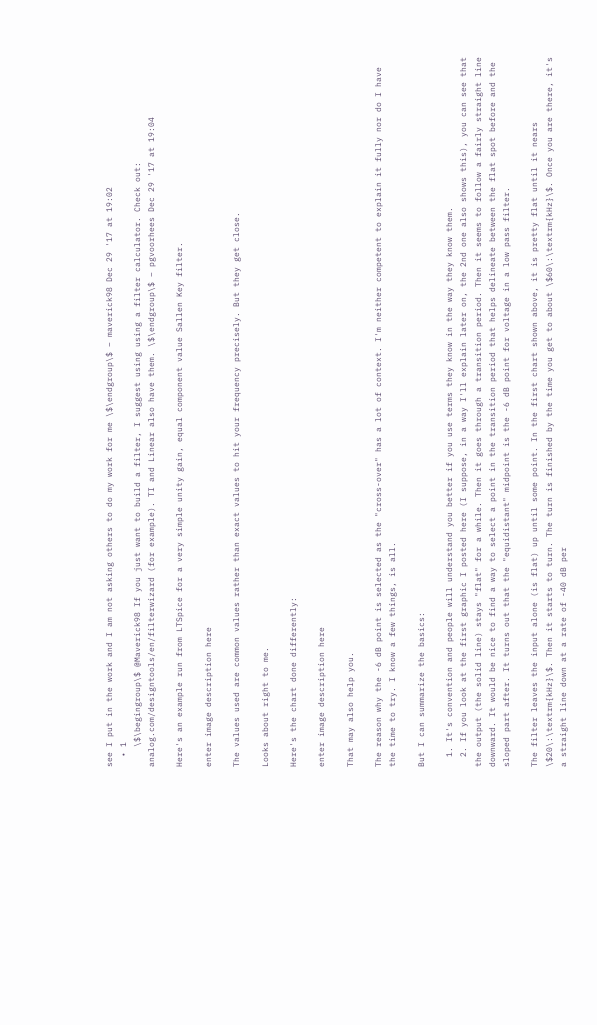see I put in the work and I am not asking others to do my work for me \$\endgroup\$ – maverick98 Dec 29 '17 at 19:02
  • 1
    \$\begingroup\$ @Maverick98 If you just want to build a filter, I suggest using using a filter calculator. Check out: analog.com/designtools/en/filterwizard (for example). TI and Linear also have them. \$\endgroup\$ – pgvoorhees Dec 29 '17 at 19:04

Here's an example run from LTSpice for a very simple unity gain, equal component value Sallen Key filter.

enter image description here

The values used are common values rather than exact values to hit your frequency precisely. But they get close.

Looks about right to me.

Here's the chart done differently:

enter image description here

That may also help you.

The reason why the -6 dB point is selected as the "cross-over" has a lot of context. I'm neither competent to explain it fully nor do I have the time to try. I know a few things, is all.

But I can summarize the basics:

  1. It's convention and people will understand you better if you use terms they know in the way they know them.
  2. If you look at the first graphic I posted here (I suppose, in a way I'll explain later on, the 2nd one also shows this), you can see that the output (the solid line) stays "flat" for a while. Then it goes through a transition period. Then it seems to follow a fairly straight line downward. It would be nice to find a way to select a point in the transition period that helps delineate between the flat spot before and the sloped part after. It turns out that the "equidistant" midpoint is the -6 dB point for voltage in a low pass filter.

The filter leaves the input alone (is flat) up until some point. In the first chart shown above, it is pretty flat until it nears \$20\:\textrm{kHz}\$. Then it starts to turn. The turn is finished by the time you get to about \$60\:\textrm{kHz}\$. Once you are there, it's a straight line down at a rate of -40 dB per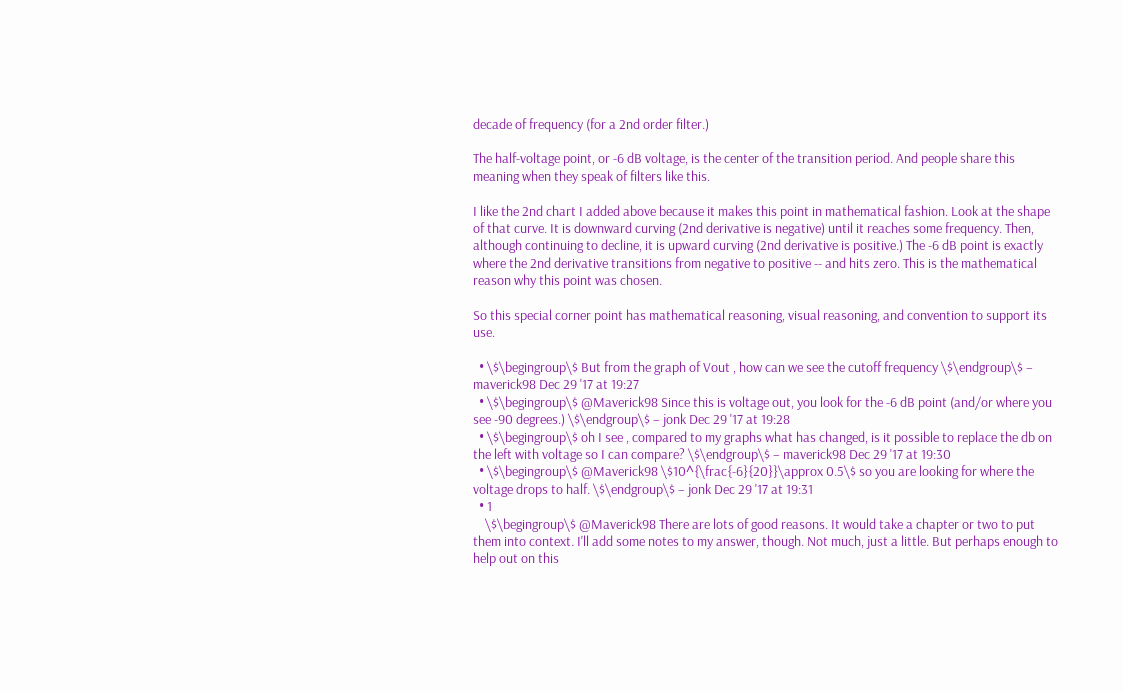decade of frequency (for a 2nd order filter.)

The half-voltage point, or -6 dB voltage, is the center of the transition period. And people share this meaning when they speak of filters like this.

I like the 2nd chart I added above because it makes this point in mathematical fashion. Look at the shape of that curve. It is downward curving (2nd derivative is negative) until it reaches some frequency. Then, although continuing to decline, it is upward curving (2nd derivative is positive.) The -6 dB point is exactly where the 2nd derivative transitions from negative to positive -- and hits zero. This is the mathematical reason why this point was chosen.

So this special corner point has mathematical reasoning, visual reasoning, and convention to support its use.

  • \$\begingroup\$ But from the graph of Vout , how can we see the cutoff frequency \$\endgroup\$ – maverick98 Dec 29 '17 at 19:27
  • \$\begingroup\$ @Maverick98 Since this is voltage out, you look for the -6 dB point (and/or where you see -90 degrees.) \$\endgroup\$ – jonk Dec 29 '17 at 19:28
  • \$\begingroup\$ oh I see , compared to my graphs what has changed, is it possible to replace the db on the left with voltage so I can compare? \$\endgroup\$ – maverick98 Dec 29 '17 at 19:30
  • \$\begingroup\$ @Maverick98 \$10^{\frac{-6}{20}}\approx 0.5\$ so you are looking for where the voltage drops to half. \$\endgroup\$ – jonk Dec 29 '17 at 19:31
  • 1
    \$\begingroup\$ @Maverick98 There are lots of good reasons. It would take a chapter or two to put them into context. I'll add some notes to my answer, though. Not much, just a little. But perhaps enough to help out on this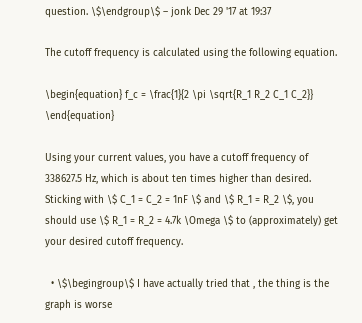question. \$\endgroup\$ – jonk Dec 29 '17 at 19:37

The cutoff frequency is calculated using the following equation.

\begin{equation} f_c = \frac{1}{2 \pi \sqrt{R_1 R_2 C_1 C_2}} \end{equation}

Using your current values, you have a cutoff frequency of 338627.5 Hz, which is about ten times higher than desired. Sticking with \$ C_1 = C_2 = 1nF \$ and \$ R_1 = R_2 \$, you should use \$ R_1 = R_2 = 4.7k \Omega \$ to (approximately) get your desired cutoff frequency.

  • \$\begingroup\$ I have actually tried that , the thing is the graph is worse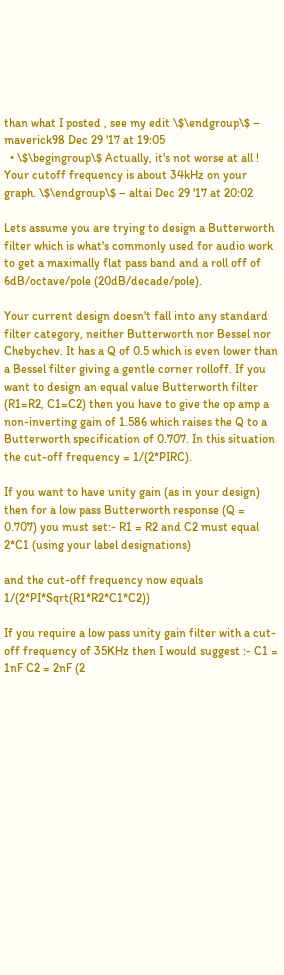than what I posted , see my edit \$\endgroup\$ – maverick98 Dec 29 '17 at 19:05
  • \$\begingroup\$ Actually, it's not worse at all ! Your cutoff frequency is about 34kHz on your graph. \$\endgroup\$ – altai Dec 29 '17 at 20:02

Lets assume you are trying to design a Butterworth filter which is what's commonly used for audio work to get a maximally flat pass band and a roll off of 6dB/octave/pole (20dB/decade/pole).

Your current design doesn't fall into any standard filter category, neither Butterworth nor Bessel nor Chebychev. It has a Q of 0.5 which is even lower than a Bessel filter giving a gentle corner rolloff. If you want to design an equal value Butterworth filter (R1=R2, C1=C2) then you have to give the op amp a non-inverting gain of 1.586 which raises the Q to a Butterworth specification of 0.707. In this situation the cut-off frequency = 1/(2*PIRC).

If you want to have unity gain (as in your design) then for a low pass Butterworth response (Q = 0.707) you must set:- R1 = R2 and C2 must equal 2*C1 (using your label designations)

and the cut-off frequency now equals 1/(2*PI*Sqrt(R1*R2*C1*C2))

If you require a low pass unity gain filter with a cut-off frequency of 35KHz then I would suggest :- C1 = 1nF C2 = 2nF (2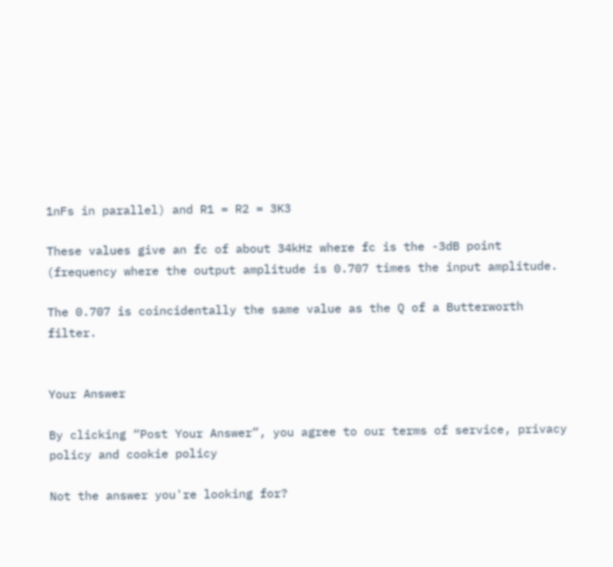1nFs in parallel) and R1 = R2 = 3K3

These values give an fc of about 34kHz where fc is the -3dB point (frequency where the output amplitude is 0.707 times the input amplitude.

The 0.707 is coincidentally the same value as the Q of a Butterworth filter.


Your Answer

By clicking “Post Your Answer”, you agree to our terms of service, privacy policy and cookie policy

Not the answer you're looking for?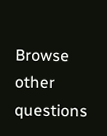Browse other questions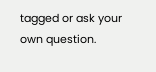tagged or ask your own question.